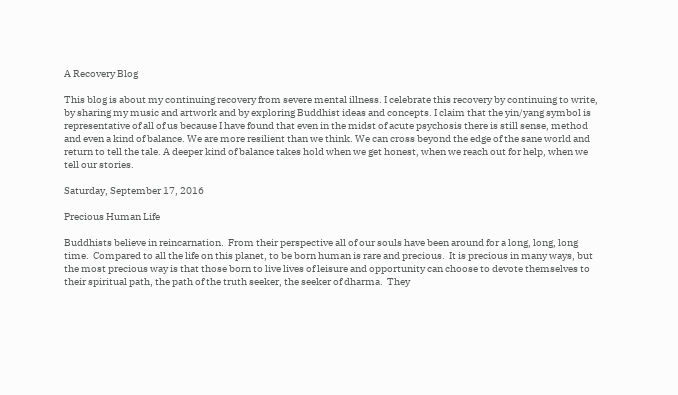A Recovery Blog

This blog is about my continuing recovery from severe mental illness. I celebrate this recovery by continuing to write, by sharing my music and artwork and by exploring Buddhist ideas and concepts. I claim that the yin/yang symbol is representative of all of us because I have found that even in the midst of acute psychosis there is still sense, method and even a kind of balance. We are more resilient than we think. We can cross beyond the edge of the sane world and return to tell the tale. A deeper kind of balance takes hold when we get honest, when we reach out for help, when we tell our stories.

Saturday, September 17, 2016

Precious Human Life

Buddhists believe in reincarnation.  From their perspective all of our souls have been around for a long, long, long time.  Compared to all the life on this planet, to be born human is rare and precious.  It is precious in many ways, but the most precious way is that those born to live lives of leisure and opportunity can choose to devote themselves to their spiritual path, the path of the truth seeker, the seeker of dharma.  They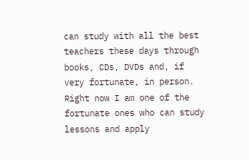can study with all the best teachers these days through books, CDs, DVDs and, if very fortunate, in person.  Right now I am one of the fortunate ones who can study lessons and apply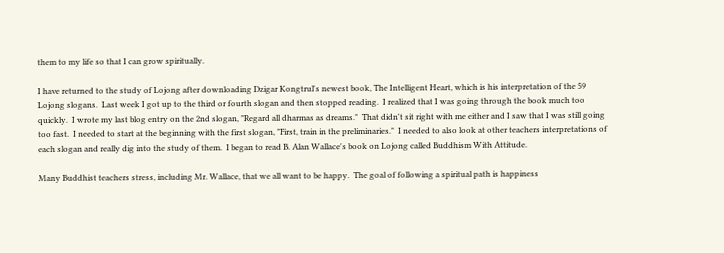them to my life so that I can grow spiritually.

I have returned to the study of Lojong after downloading Dzigar Kongtrul's newest book, The Intelligent Heart, which is his interpretation of the 59 Lojong slogans.  Last week I got up to the third or fourth slogan and then stopped reading.  I realized that I was going through the book much too quickly.  I wrote my last blog entry on the 2nd slogan, "Regard all dharmas as dreams."  That didn't sit right with me either and I saw that I was still going too fast.  I needed to start at the beginning with the first slogan, "First, train in the preliminaries."  I needed to also look at other teachers interpretations of each slogan and really dig into the study of them.  I began to read B. Alan Wallace's book on Lojong called Buddhism With Attitude.

Many Buddhist teachers stress, including Mr. Wallace, that we all want to be happy.  The goal of following a spiritual path is happiness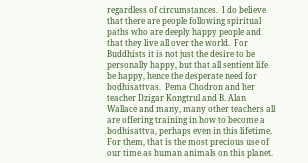regardless of circumstances.  I do believe that there are people following spiritual paths who are deeply happy people and that they live all over the world.  For Buddhists it is not just the desire to be personally happy, but that all sentient life be happy, hence the desperate need for bodhisattvas.  Pema Chodron and her teacher Dzigar Kongtrul and B. Alan Wallace and many, many other teachers all are offering training in how to become a bodhisattva, perhaps even in this lifetime.  For them, that is the most precious use of our time as human animals on this planet.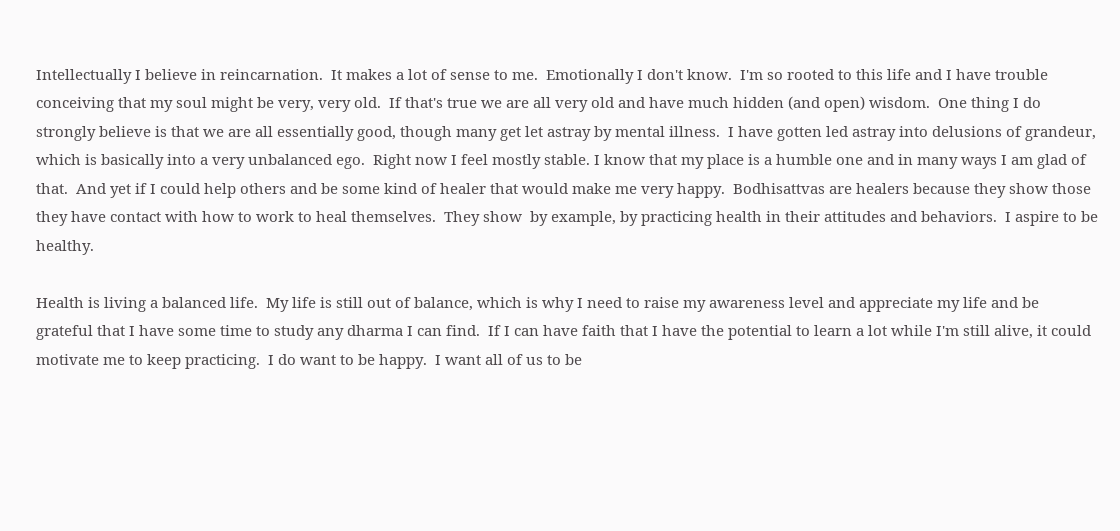Intellectually I believe in reincarnation.  It makes a lot of sense to me.  Emotionally I don't know.  I'm so rooted to this life and I have trouble conceiving that my soul might be very, very old.  If that's true we are all very old and have much hidden (and open) wisdom.  One thing I do strongly believe is that we are all essentially good, though many get let astray by mental illness.  I have gotten led astray into delusions of grandeur, which is basically into a very unbalanced ego.  Right now I feel mostly stable. I know that my place is a humble one and in many ways I am glad of that.  And yet if I could help others and be some kind of healer that would make me very happy.  Bodhisattvas are healers because they show those they have contact with how to work to heal themselves.  They show  by example, by practicing health in their attitudes and behaviors.  I aspire to be healthy.

Health is living a balanced life.  My life is still out of balance, which is why I need to raise my awareness level and appreciate my life and be grateful that I have some time to study any dharma I can find.  If I can have faith that I have the potential to learn a lot while I'm still alive, it could motivate me to keep practicing.  I do want to be happy.  I want all of us to be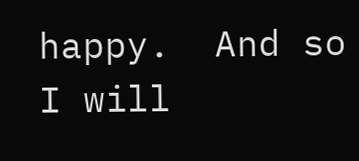happy.  And so I will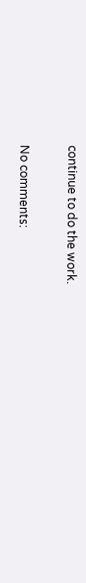continue to do the work.

No comments: